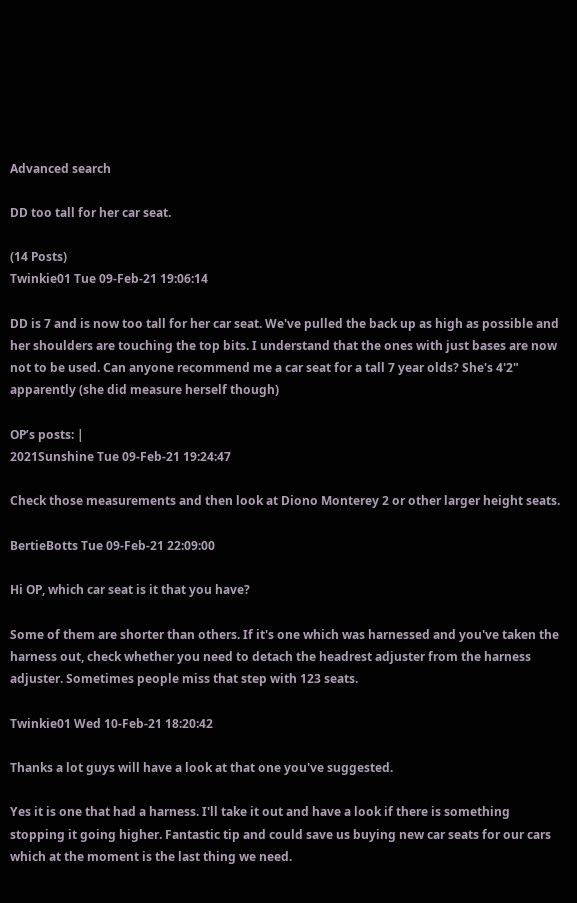Advanced search

DD too tall for her car seat.

(14 Posts)
Twinkie01 Tue 09-Feb-21 19:06:14

DD is 7 and is now too tall for her car seat. We've pulled the back up as high as possible and her shoulders are touching the top bits. I understand that the ones with just bases are now not to be used. Can anyone recommend me a car seat for a tall 7 year olds? She's 4'2" apparently (she did measure herself though)

OP’s posts: |
2021Sunshine Tue 09-Feb-21 19:24:47

Check those measurements and then look at Diono Monterey 2 or other larger height seats.

BertieBotts Tue 09-Feb-21 22:09:00

Hi OP, which car seat is it that you have?

Some of them are shorter than others. If it's one which was harnessed and you've taken the harness out, check whether you need to detach the headrest adjuster from the harness adjuster. Sometimes people miss that step with 123 seats.

Twinkie01 Wed 10-Feb-21 18:20:42

Thanks a lot guys will have a look at that one you've suggested.

Yes it is one that had a harness. I'll take it out and have a look if there is something stopping it going higher. Fantastic tip and could save us buying new car seats for our cars which at the moment is the last thing we need.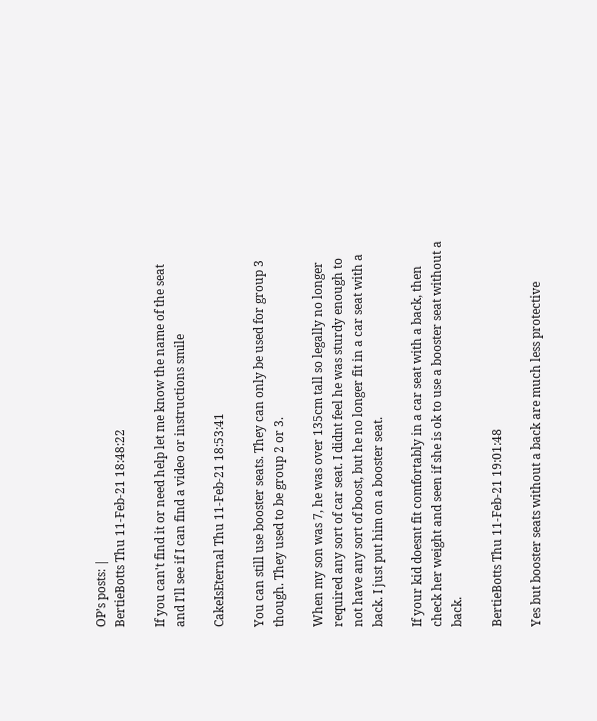OP’s posts: |
BertieBotts Thu 11-Feb-21 18:48:22

If you can't find it or need help let me know the name of the seat and I'll see if I can find a video or instructions smile

CakeIsEternal Thu 11-Feb-21 18:53:41

You can still use booster seats. They can only be used for group 3 though. They used to be group 2 or 3.

When my son was 7, he was over 135cm tall so legally no longer required any sort of car seat. I didnt feel he was sturdy enough to not have any sort of boost, but he no longer fit in a car seat with a back. I just put him on a booster seat.

If your kid doesnt fit comfortably in a car seat with a back, then check her weight and seen if she is ok to use a booster seat without a back.

BertieBotts Thu 11-Feb-21 19:01:48

Yes but booster seats without a back are much less protective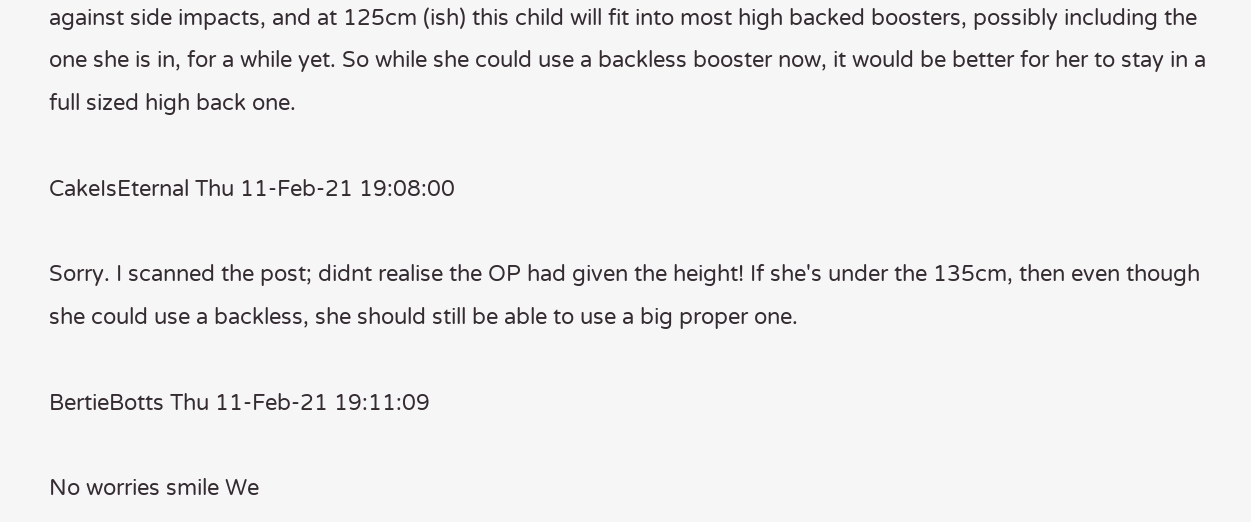against side impacts, and at 125cm (ish) this child will fit into most high backed boosters, possibly including the one she is in, for a while yet. So while she could use a backless booster now, it would be better for her to stay in a full sized high back one.

CakeIsEternal Thu 11-Feb-21 19:08:00

Sorry. I scanned the post; didnt realise the OP had given the height! If she's under the 135cm, then even though she could use a backless, she should still be able to use a big proper one.

BertieBotts Thu 11-Feb-21 19:11:09

No worries smile We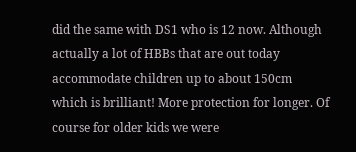did the same with DS1 who is 12 now. Although actually a lot of HBBs that are out today accommodate children up to about 150cm which is brilliant! More protection for longer. Of course for older kids we were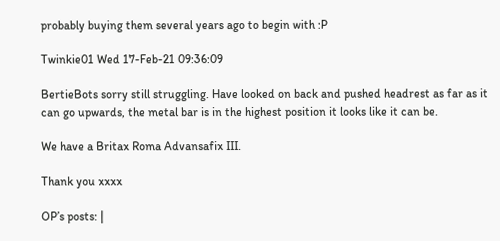probably buying them several years ago to begin with :P

Twinkie01 Wed 17-Feb-21 09:36:09

BertieBots sorry still struggling. Have looked on back and pushed headrest as far as it can go upwards, the metal bar is in the highest position it looks like it can be.

We have a Britax Roma Advansafix III.

Thank you xxxx

OP’s posts: |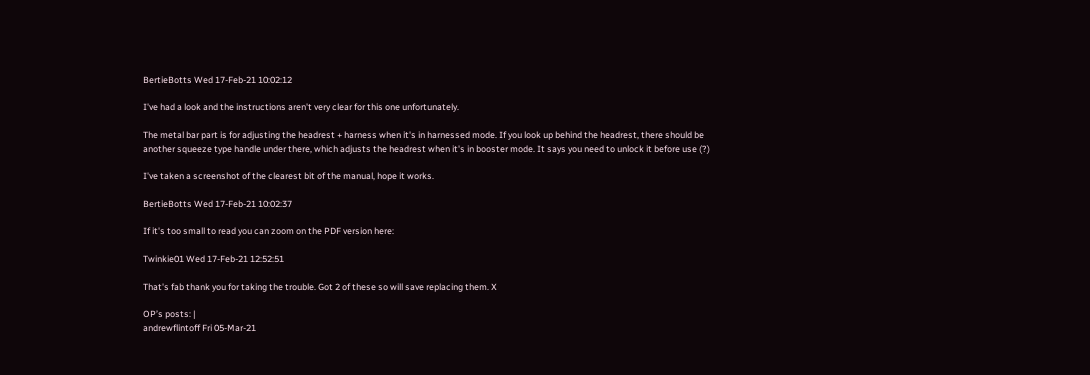BertieBotts Wed 17-Feb-21 10:02:12

I've had a look and the instructions aren't very clear for this one unfortunately.

The metal bar part is for adjusting the headrest + harness when it's in harnessed mode. If you look up behind the headrest, there should be another squeeze type handle under there, which adjusts the headrest when it's in booster mode. It says you need to unlock it before use (?)

I've taken a screenshot of the clearest bit of the manual, hope it works.

BertieBotts Wed 17-Feb-21 10:02:37

If it's too small to read you can zoom on the PDF version here:

Twinkie01 Wed 17-Feb-21 12:52:51

That's fab thank you for taking the trouble. Got 2 of these so will save replacing them. X

OP’s posts: |
andrewflintoff Fri 05-Mar-21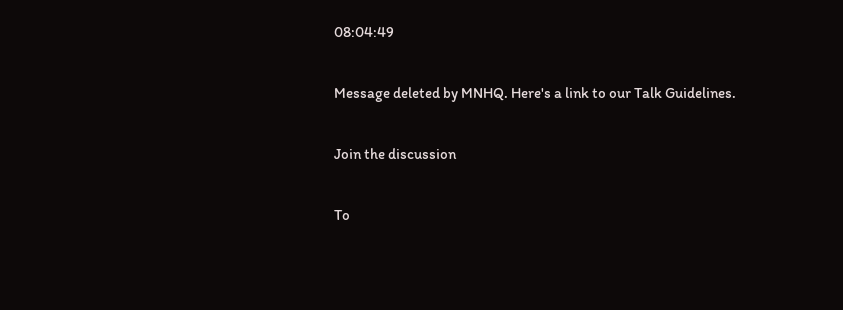08:04:49

Message deleted by MNHQ. Here's a link to our Talk Guidelines.

Join the discussion

To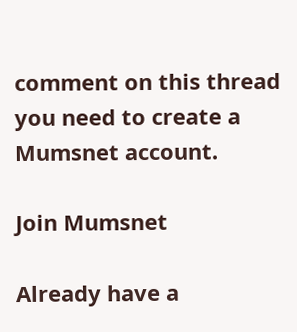comment on this thread you need to create a Mumsnet account.

Join Mumsnet

Already have a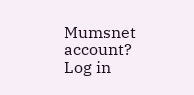Mumsnet account? Log in